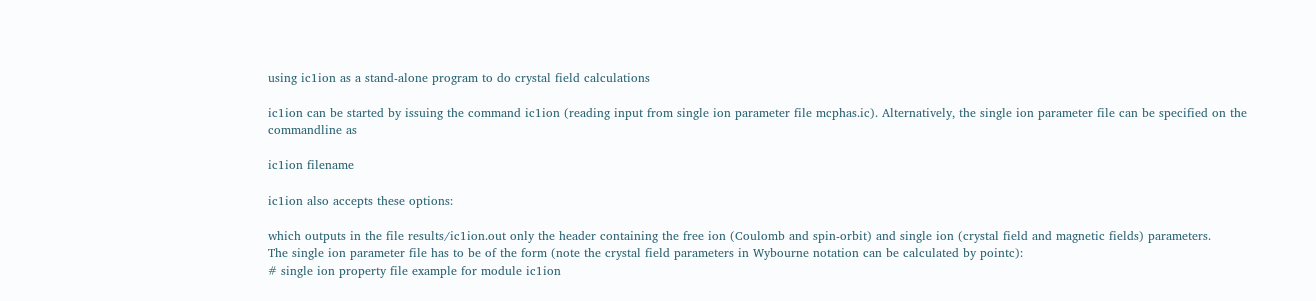using ic1ion as a stand-alone program to do crystal field calculations

ic1ion can be started by issuing the command ic1ion (reading input from single ion parameter file mcphas.ic). Alternatively, the single ion parameter file can be specified on the commandline as

ic1ion filename

ic1ion also accepts these options:

which outputs in the file results/ic1ion.out only the header containing the free ion (Coulomb and spin-orbit) and single ion (crystal field and magnetic fields) parameters.
The single ion parameter file has to be of the form (note the crystal field parameters in Wybourne notation can be calculated by pointc):
# single ion property file example for module ic1ion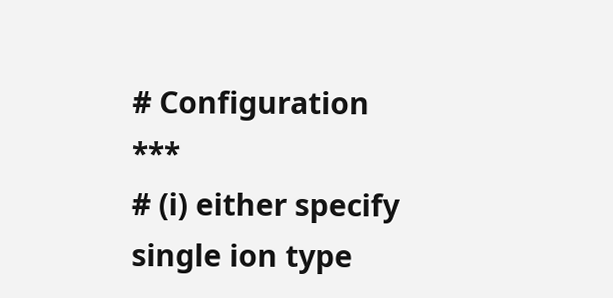# Configuration ***
# (i) either specify single ion type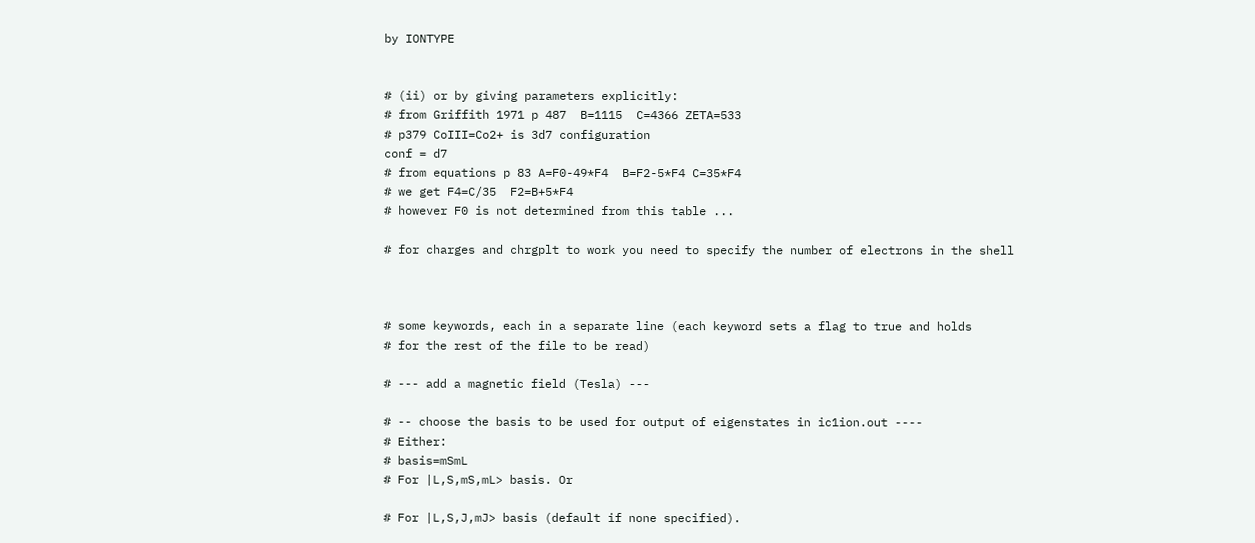by IONTYPE


# (ii) or by giving parameters explicitly:
# from Griffith 1971 p 487  B=1115  C=4366 ZETA=533
# p379 CoIII=Co2+ is 3d7 configuration
conf = d7
# from equations p 83 A=F0-49*F4  B=F2-5*F4 C=35*F4
# we get F4=C/35  F2=B+5*F4
# however F0 is not determined from this table ...

# for charges and chrgplt to work you need to specify the number of electrons in the shell



# some keywords, each in a separate line (each keyword sets a flag to true and holds
# for the rest of the file to be read)

# --- add a magnetic field (Tesla) ---

# -- choose the basis to be used for output of eigenstates in ic1ion.out ----
# Either:
# basis=mSmL
# For |L,S,mS,mL> basis. Or

# For |L,S,J,mJ> basis (default if none specified).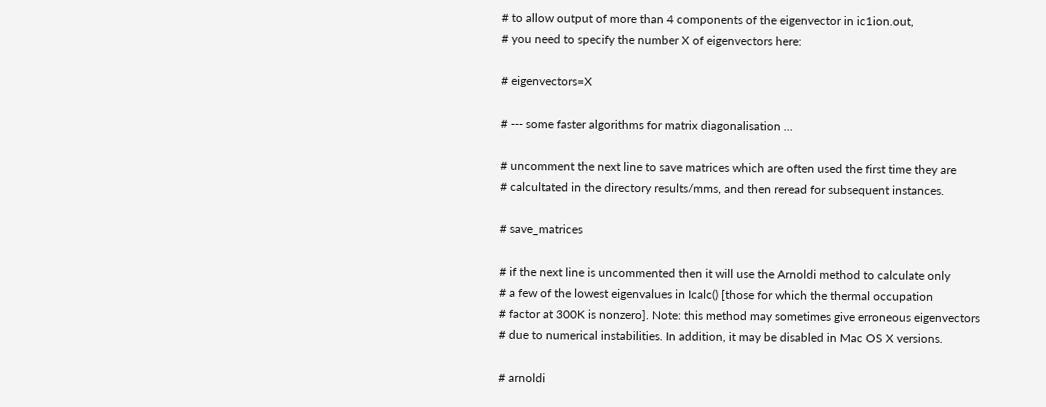# to allow output of more than 4 components of the eigenvector in ic1ion.out,
# you need to specify the number X of eigenvectors here:

# eigenvectors=X

# --- some faster algorithms for matrix diagonalisation ...

# uncomment the next line to save matrices which are often used the first time they are
# calcultated in the directory results/mms, and then reread for subsequent instances.

# save_matrices

# if the next line is uncommented then it will use the Arnoldi method to calculate only
# a few of the lowest eigenvalues in Icalc() [those for which the thermal occupation
# factor at 300K is nonzero]. Note: this method may sometimes give erroneous eigenvectors
# due to numerical instabilities. In addition, it may be disabled in Mac OS X versions.

# arnoldi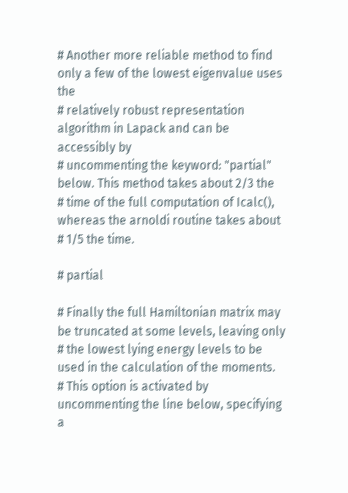# Another more reliable method to find only a few of the lowest eigenvalue uses the
# relatively robust representation algorithm in Lapack and can be accessibly by
# uncommenting the keyword: "partial" below. This method takes about 2/3 the
# time of the full computation of Icalc(), whereas the arnoldi routine takes about
# 1/5 the time.

# partial

# Finally the full Hamiltonian matrix may be truncated at some levels, leaving only
# the lowest lying energy levels to be used in the calculation of the moments.
# This option is activated by uncommenting the line below, specifying a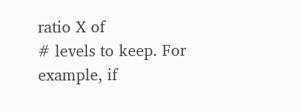ratio X of
# levels to keep. For example, if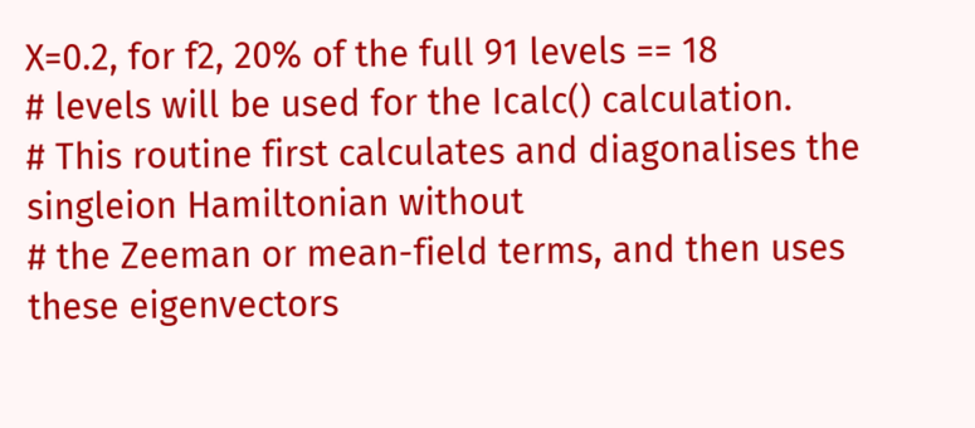X=0.2, for f2, 20% of the full 91 levels == 18
# levels will be used for the Icalc() calculation.
# This routine first calculates and diagonalises the singleion Hamiltonian without
# the Zeeman or mean-field terms, and then uses these eigenvectors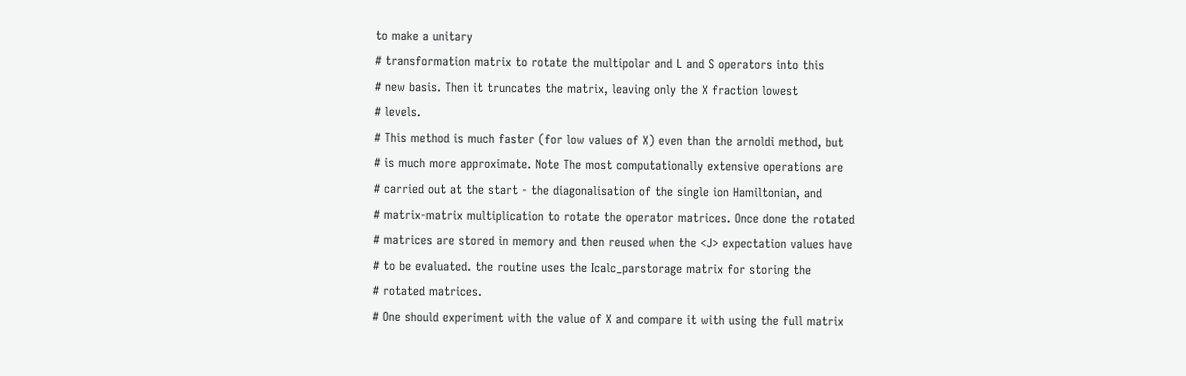to make a unitary
# transformation matrix to rotate the multipolar and L and S operators into this
# new basis. Then it truncates the matrix, leaving only the X fraction lowest
# levels.
# This method is much faster (for low values of X) even than the arnoldi method, but
# is much more approximate. Note The most computationally extensive operations are
# carried out at the start - the diagonalisation of the single ion Hamiltonian, and
# matrix-matrix multiplication to rotate the operator matrices. Once done the rotated
# matrices are stored in memory and then reused when the <J> expectation values have
# to be evaluated. the routine uses the Icalc_parstorage matrix for storing the
# rotated matrices.
# One should experiment with the value of X and compare it with using the full matrix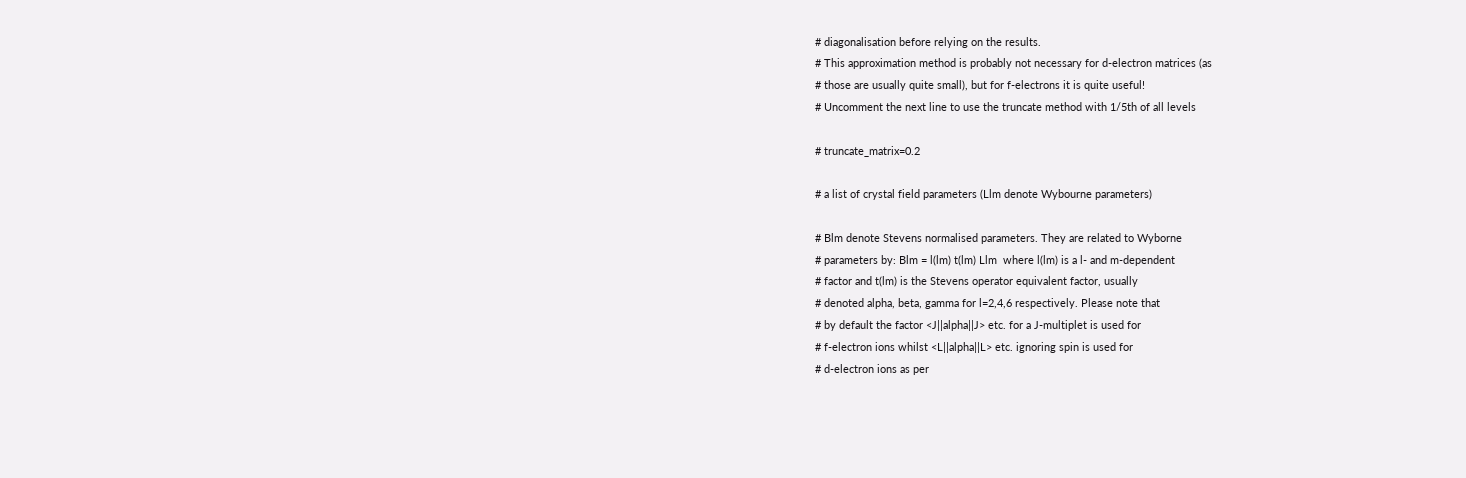# diagonalisation before relying on the results.
# This approximation method is probably not necessary for d-electron matrices (as
# those are usually quite small), but for f-electrons it is quite useful!
# Uncomment the next line to use the truncate method with 1/5th of all levels

# truncate_matrix=0.2

# a list of crystal field parameters (Llm denote Wybourne parameters)

# Blm denote Stevens normalised parameters. They are related to Wyborne
# parameters by: Blm = l(lm) t(lm) Llm  where l(lm) is a l- and m-dependent
# factor and t(lm) is the Stevens operator equivalent factor, usually
# denoted alpha, beta, gamma for l=2,4,6 respectively. Please note that
# by default the factor <J||alpha||J> etc. for a J-multiplet is used for
# f-electron ions whilst <L||alpha||L> etc. ignoring spin is used for
# d-electron ions as per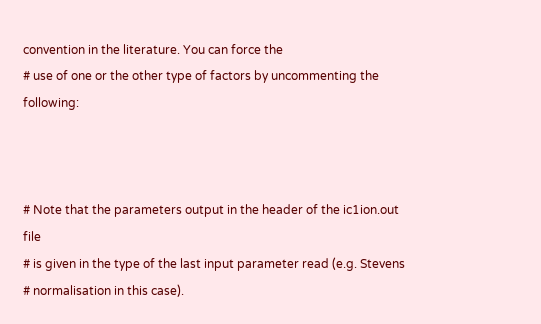convention in the literature. You can force the
# use of one or the other type of factors by uncommenting the following:



# Note that the parameters output in the header of the ic1ion.out file
# is given in the type of the last input parameter read (e.g. Stevens
# normalisation in this case).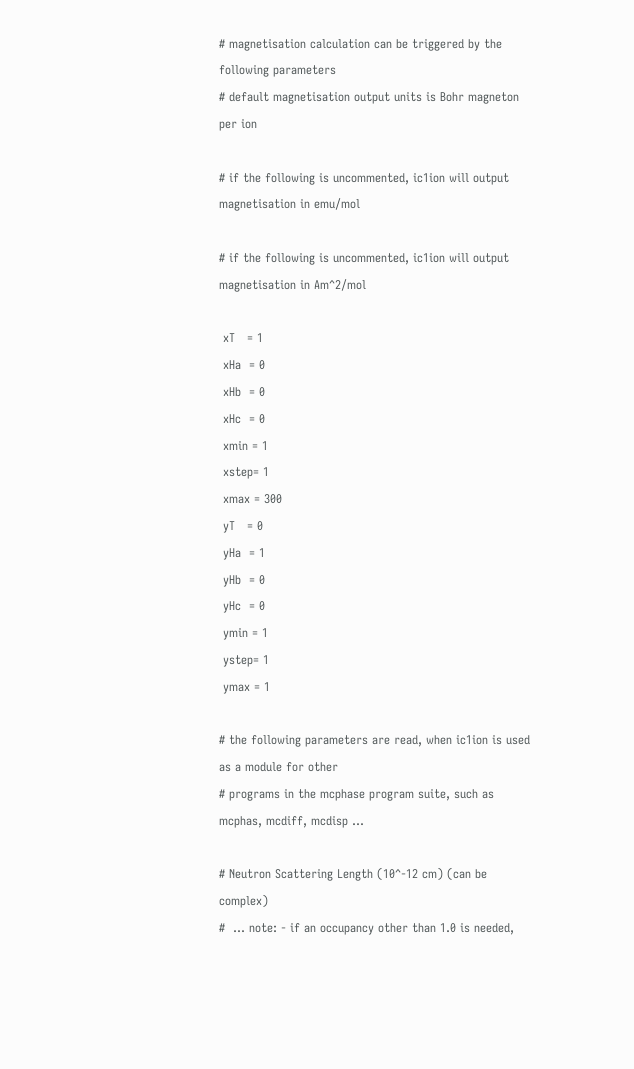# magnetisation calculation can be triggered by the following parameters
# default magnetisation output units is Bohr magneton per ion

# if the following is uncommented, ic1ion will output magnetisation in emu/mol

# if the following is uncommented, ic1ion will output magnetisation in Am^2/mol

 xT   = 1
 xHa  = 0
 xHb  = 0
 xHc  = 0
 xmin = 1
 xstep= 1
 xmax = 300
 yT   = 0
 yHa  = 1
 yHb  = 0
 yHc  = 0
 ymin = 1
 ystep= 1
 ymax = 1

# the following parameters are read, when ic1ion is used as a module for other
# programs in the mcphase program suite, such as mcphas, mcdiff, mcdisp ...

# Neutron Scattering Length (10^-12 cm) (can be complex)
#  ... note: - if an occupancy other than 1.0 is needed,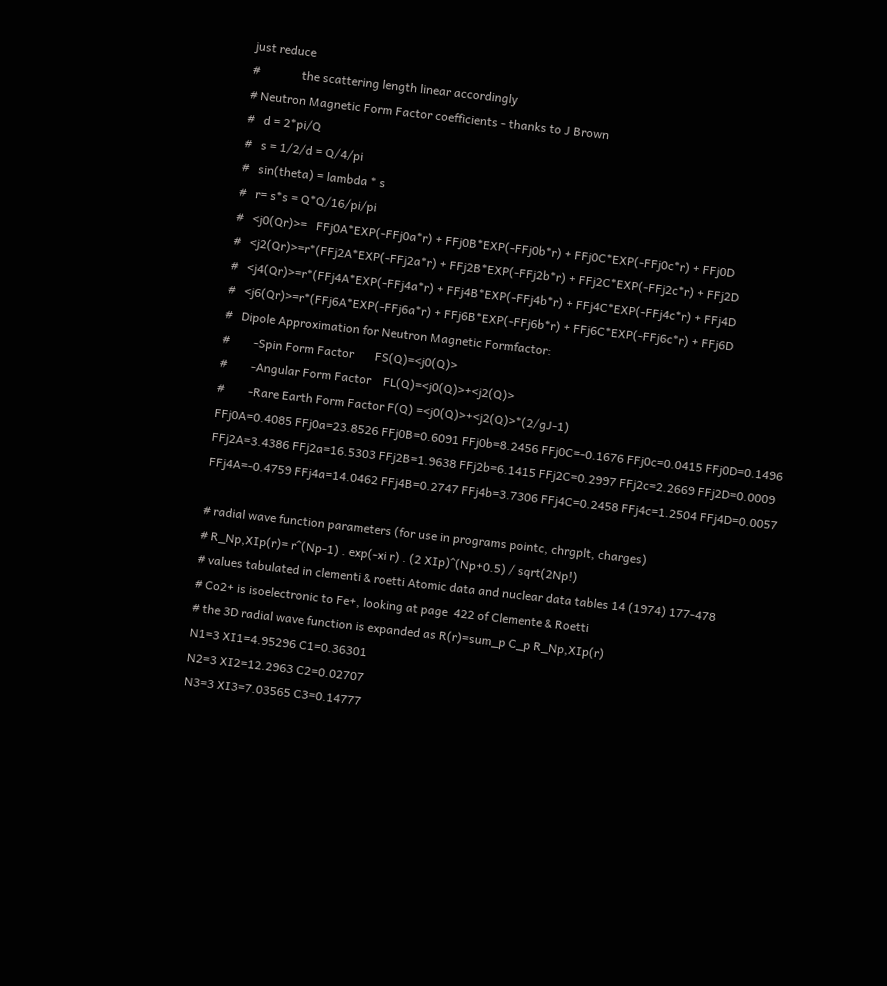just reduce
#              the scattering length linear accordingly
# Neutron Magnetic Form Factor coefficients - thanks to J Brown
#   d = 2*pi/Q
#   s = 1/2/d = Q/4/pi
#   sin(theta) = lambda * s
#   r= s*s = Q*Q/16/pi/pi
#   <j0(Qr)>=   FFj0A*EXP(-FFj0a*r) + FFj0B*EXP(-FFj0b*r) + FFj0C*EXP(-FFj0c*r) + FFj0D
#   <j2(Qr)>=r*(FFj2A*EXP(-FFj2a*r) + FFj2B*EXP(-FFj2b*r) + FFj2C*EXP(-FFj2c*r) + FFj2D
#   <j4(Qr)>=r*(FFj4A*EXP(-FFj4a*r) + FFj4B*EXP(-FFj4b*r) + FFj4C*EXP(-FFj4c*r) + FFj4D
#   <j6(Qr)>=r*(FFj6A*EXP(-FFj6a*r) + FFj6B*EXP(-FFj6b*r) + FFj6C*EXP(-FFj6c*r) + FFj6D
#   Dipole Approximation for Neutron Magnetic Formfactor:
#        -Spin Form Factor       FS(Q)=<j0(Q)>
#        -Angular Form Factor    FL(Q)=<j0(Q)>+<j2(Q)>
#        -Rare Earth Form Factor F(Q) =<j0(Q)>+<j2(Q)>*(2/gJ-1)
FFj0A=0.4085 FFj0a=23.8526 FFj0B=0.6091 FFj0b=8.2456 FFj0C=-0.1676 FFj0c=0.0415 FFj0D=0.1496
FFj2A=3.4386 FFj2a=16.5303 FFj2B=1.9638 FFj2b=6.1415 FFj2C=0.2997 FFj2c=2.2669 FFj2D=0.0009
FFj4A=-0.4759 FFj4a=14.0462 FFj4B=0.2747 FFj4b=3.7306 FFj4C=0.2458 FFj4c=1.2504 FFj4D=0.0057

# radial wave function parameters (for use in programs pointc, chrgplt, charges)
# R_Np,XIp(r)= r^(Np-1) . exp(-xi r) . (2 XIp)^(Np+0.5) / sqrt(2Np!)
# values tabulated in clementi & roetti Atomic data and nuclear data tables 14 (1974) 177-478
# Co2+ is isoelectronic to Fe+, looking at page  422 of Clemente & Roetti
# the 3D radial wave function is expanded as R(r)=sum_p C_p R_Np,XIp(r)
N1=3 XI1=4.95296 C1=0.36301
N2=3 XI2=12.2963 C2=0.02707
N3=3 XI3=7.03565 C3=0.14777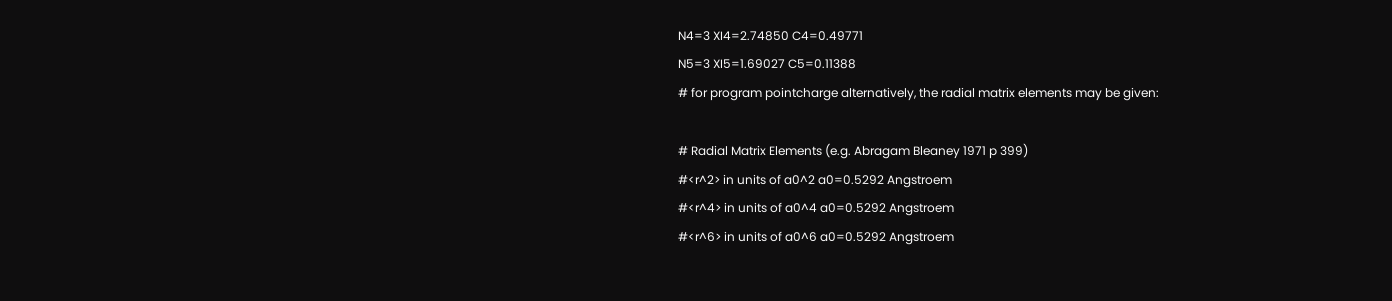N4=3 XI4=2.74850 C4=0.49771
N5=3 XI5=1.69027 C5=0.11388
# for program pointcharge alternatively, the radial matrix elements may be given:

# Radial Matrix Elements (e.g. Abragam Bleaney 1971 p 399)
#<r^2> in units of a0^2 a0=0.5292 Angstroem
#<r^4> in units of a0^4 a0=0.5292 Angstroem
#<r^6> in units of a0^6 a0=0.5292 Angstroem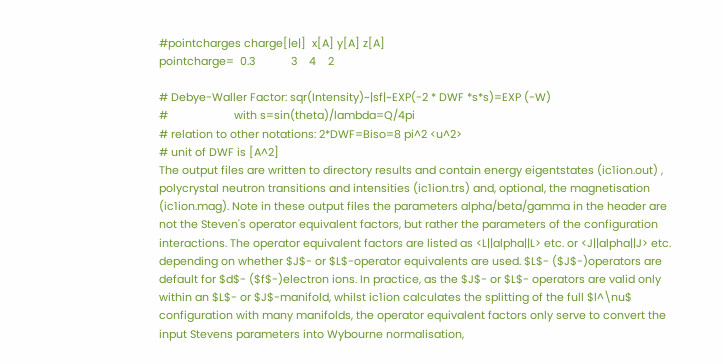#pointcharges charge[|e|]  x[A] y[A] z[A]
pointcharge=  0.3            3    4    2

# Debye-Waller Factor: sqr(Intensity)~|sf|~EXP(-2 * DWF *s*s)=EXP (-W)
#                      with s=sin(theta)/lambda=Q/4pi
# relation to other notations: 2*DWF=Biso=8 pi^2 <u^2>
# unit of DWF is [A^2]
The output files are written to directory results and contain energy eigentstates (ic1ion.out) , polycrystal neutron transitions and intensities (ic1ion.trs) and, optional, the magnetisation (ic1ion.mag). Note in these output files the parameters alpha/beta/gamma in the header are not the Steven's operator equivalent factors, but rather the parameters of the configuration interactions. The operator equivalent factors are listed as <L||alpha||L> etc. or <J||alpha||J> etc. depending on whether $J$- or $L$-operator equivalents are used. $L$- ($J$-)operators are default for $d$- ($f$-)electron ions. In practice, as the $J$- or $L$- operators are valid only within an $L$- or $J$-manifold, whilst ic1ion calculates the splitting of the full $l^\nu$ configuration with many manifolds, the operator equivalent factors only serve to convert the input Stevens parameters into Wybourne normalisation,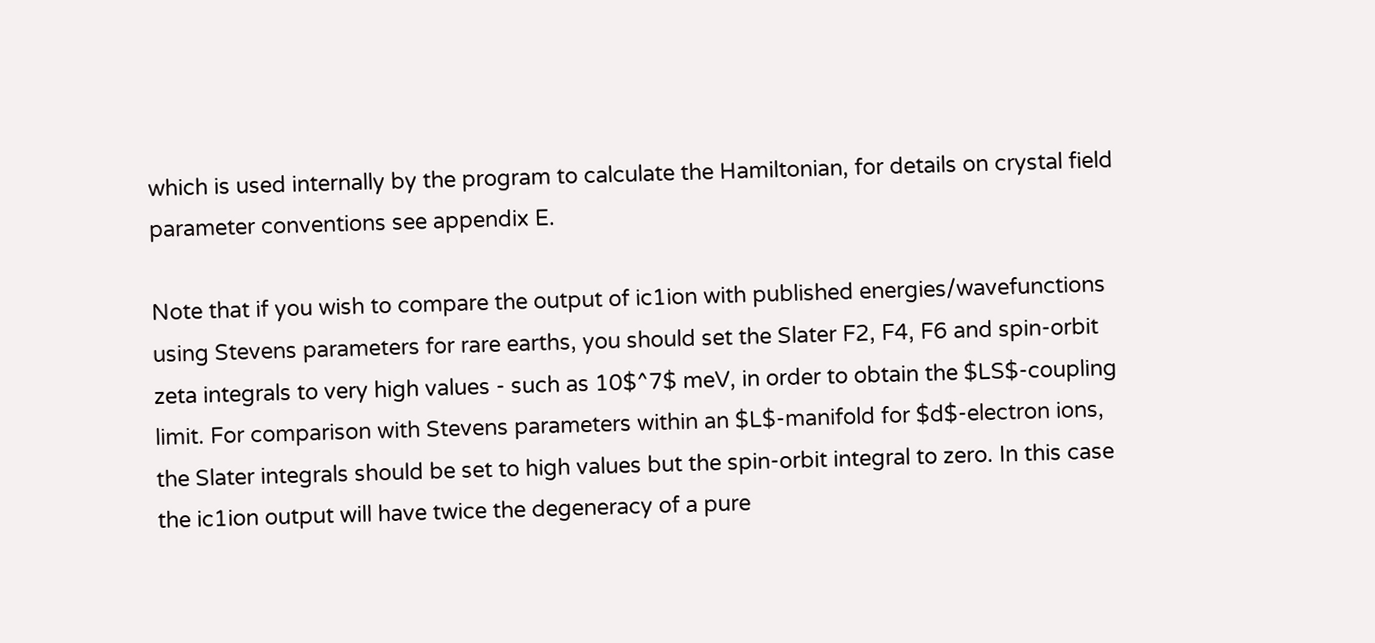which is used internally by the program to calculate the Hamiltonian, for details on crystal field parameter conventions see appendix E.

Note that if you wish to compare the output of ic1ion with published energies/wavefunctions using Stevens parameters for rare earths, you should set the Slater F2, F4, F6 and spin-orbit zeta integrals to very high values - such as 10$^7$ meV, in order to obtain the $LS$-coupling limit. For comparison with Stevens parameters within an $L$-manifold for $d$-electron ions, the Slater integrals should be set to high values but the spin-orbit integral to zero. In this case the ic1ion output will have twice the degeneracy of a pure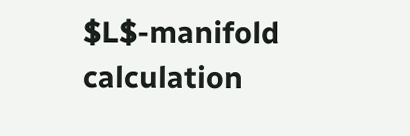$L$-manifold calculation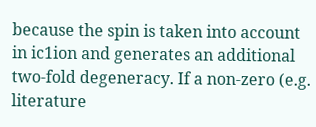because the spin is taken into account in ic1ion and generates an additional two-fold degeneracy. If a non-zero (e.g. literature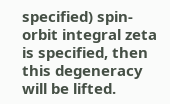specified) spin-orbit integral zeta is specified, then this degeneracy will be lifted.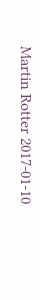Martin Rotter 2017-01-10